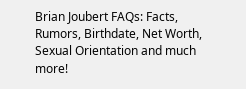Brian Joubert FAQs: Facts, Rumors, Birthdate, Net Worth, Sexual Orientation and much more!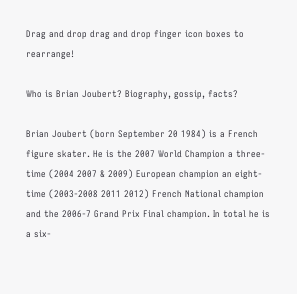Drag and drop drag and drop finger icon boxes to rearrange!

Who is Brian Joubert? Biography, gossip, facts?

Brian Joubert (born September 20 1984) is a French figure skater. He is the 2007 World Champion a three-time (2004 2007 & 2009) European champion an eight-time (2003-2008 2011 2012) French National champion and the 2006-7 Grand Prix Final champion. In total he is a six-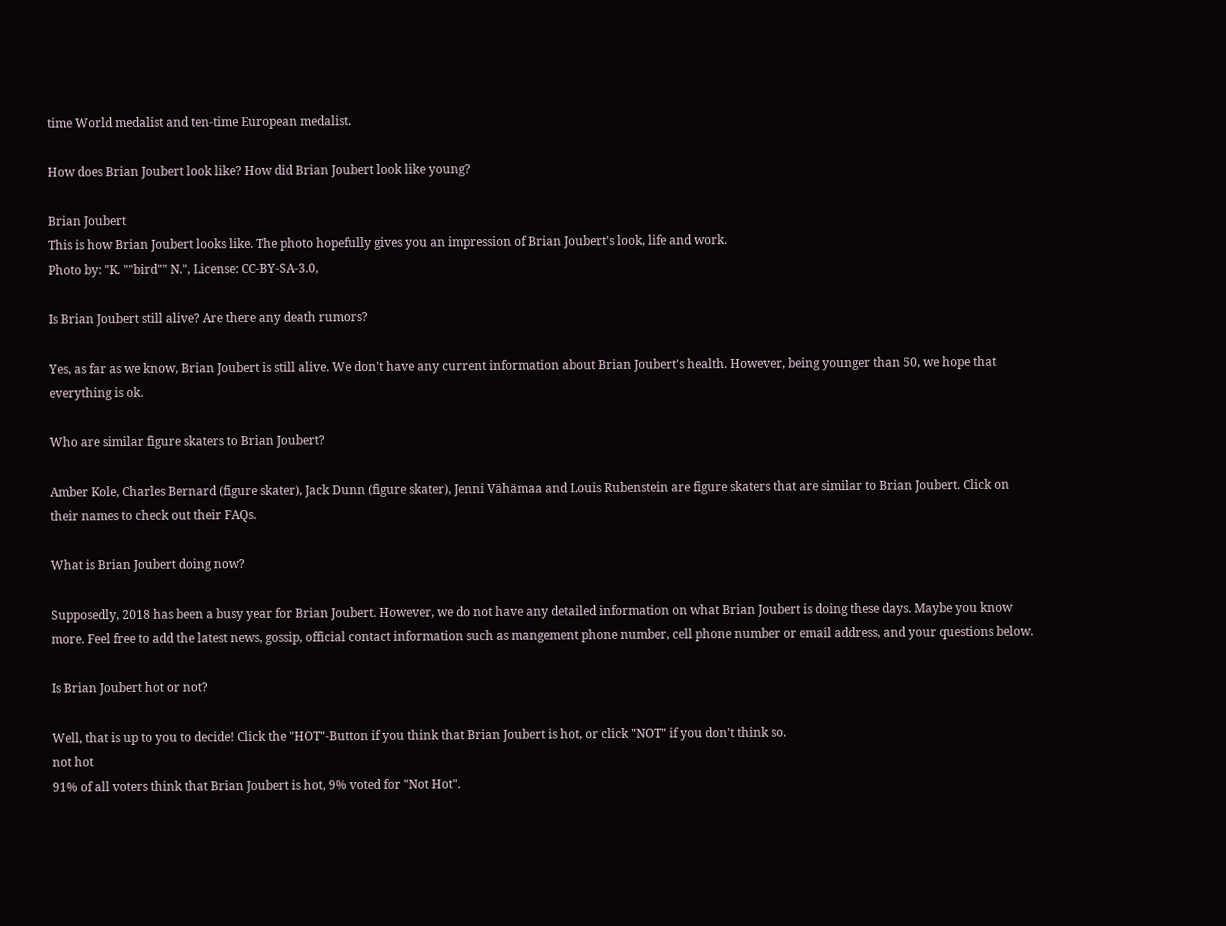time World medalist and ten-time European medalist.

How does Brian Joubert look like? How did Brian Joubert look like young?

Brian Joubert
This is how Brian Joubert looks like. The photo hopefully gives you an impression of Brian Joubert's look, life and work.
Photo by: "K. ""bird"" N.", License: CC-BY-SA-3.0,

Is Brian Joubert still alive? Are there any death rumors?

Yes, as far as we know, Brian Joubert is still alive. We don't have any current information about Brian Joubert's health. However, being younger than 50, we hope that everything is ok.

Who are similar figure skaters to Brian Joubert?

Amber Kole, Charles Bernard (figure skater), Jack Dunn (figure skater), Jenni Vähämaa and Louis Rubenstein are figure skaters that are similar to Brian Joubert. Click on their names to check out their FAQs.

What is Brian Joubert doing now?

Supposedly, 2018 has been a busy year for Brian Joubert. However, we do not have any detailed information on what Brian Joubert is doing these days. Maybe you know more. Feel free to add the latest news, gossip, official contact information such as mangement phone number, cell phone number or email address, and your questions below.

Is Brian Joubert hot or not?

Well, that is up to you to decide! Click the "HOT"-Button if you think that Brian Joubert is hot, or click "NOT" if you don't think so.
not hot
91% of all voters think that Brian Joubert is hot, 9% voted for "Not Hot".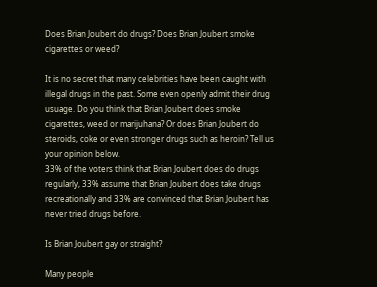Does Brian Joubert do drugs? Does Brian Joubert smoke cigarettes or weed?

It is no secret that many celebrities have been caught with illegal drugs in the past. Some even openly admit their drug usuage. Do you think that Brian Joubert does smoke cigarettes, weed or marijuhana? Or does Brian Joubert do steroids, coke or even stronger drugs such as heroin? Tell us your opinion below.
33% of the voters think that Brian Joubert does do drugs regularly, 33% assume that Brian Joubert does take drugs recreationally and 33% are convinced that Brian Joubert has never tried drugs before.

Is Brian Joubert gay or straight?

Many people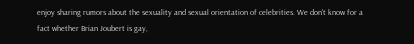enjoy sharing rumors about the sexuality and sexual orientation of celebrities. We don't know for a fact whether Brian Joubert is gay,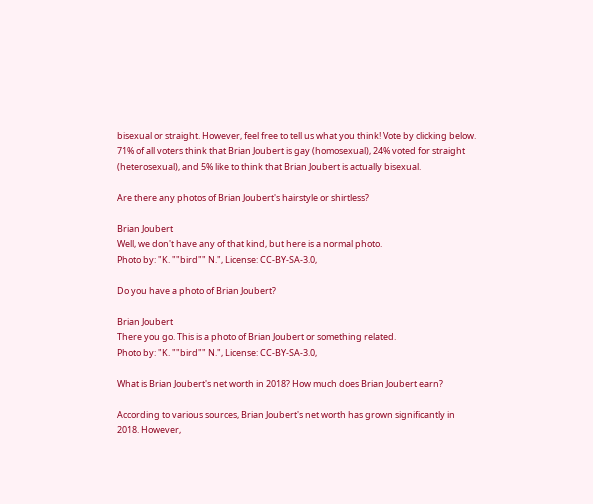bisexual or straight. However, feel free to tell us what you think! Vote by clicking below.
71% of all voters think that Brian Joubert is gay (homosexual), 24% voted for straight (heterosexual), and 5% like to think that Brian Joubert is actually bisexual.

Are there any photos of Brian Joubert's hairstyle or shirtless?

Brian Joubert
Well, we don't have any of that kind, but here is a normal photo.
Photo by: "K. ""bird"" N.", License: CC-BY-SA-3.0,

Do you have a photo of Brian Joubert?

Brian Joubert
There you go. This is a photo of Brian Joubert or something related.
Photo by: "K. ""bird"" N.", License: CC-BY-SA-3.0,

What is Brian Joubert's net worth in 2018? How much does Brian Joubert earn?

According to various sources, Brian Joubert's net worth has grown significantly in 2018. However,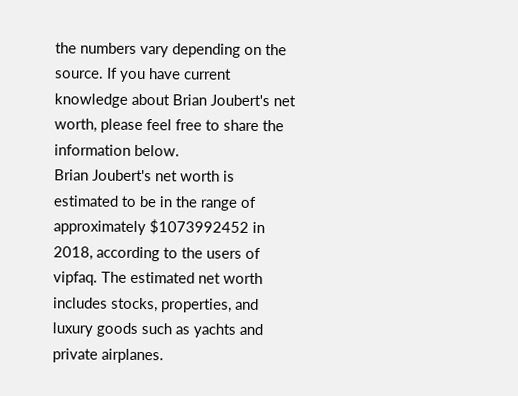the numbers vary depending on the source. If you have current knowledge about Brian Joubert's net worth, please feel free to share the information below.
Brian Joubert's net worth is estimated to be in the range of approximately $1073992452 in 2018, according to the users of vipfaq. The estimated net worth includes stocks, properties, and luxury goods such as yachts and private airplanes.